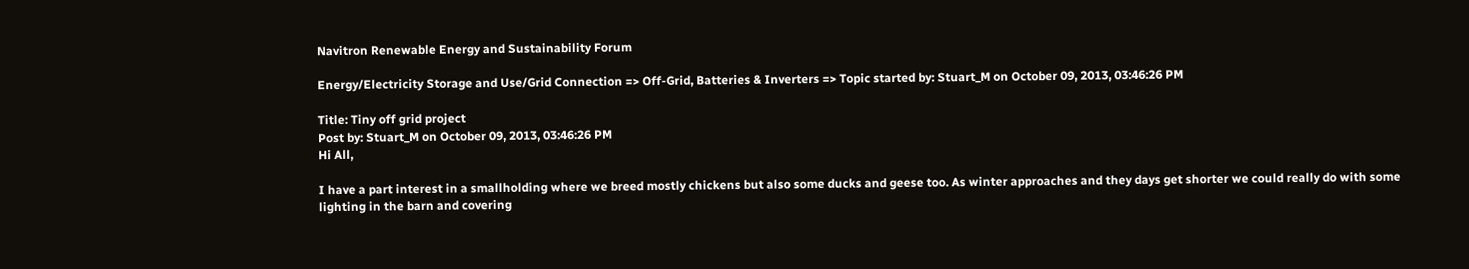Navitron Renewable Energy and Sustainability Forum

Energy/Electricity Storage and Use/Grid Connection => Off-Grid, Batteries & Inverters => Topic started by: Stuart_M on October 09, 2013, 03:46:26 PM

Title: Tiny off grid project
Post by: Stuart_M on October 09, 2013, 03:46:26 PM
Hi All,

I have a part interest in a smallholding where we breed mostly chickens but also some ducks and geese too. As winter approaches and they days get shorter we could really do with some lighting in the barn and covering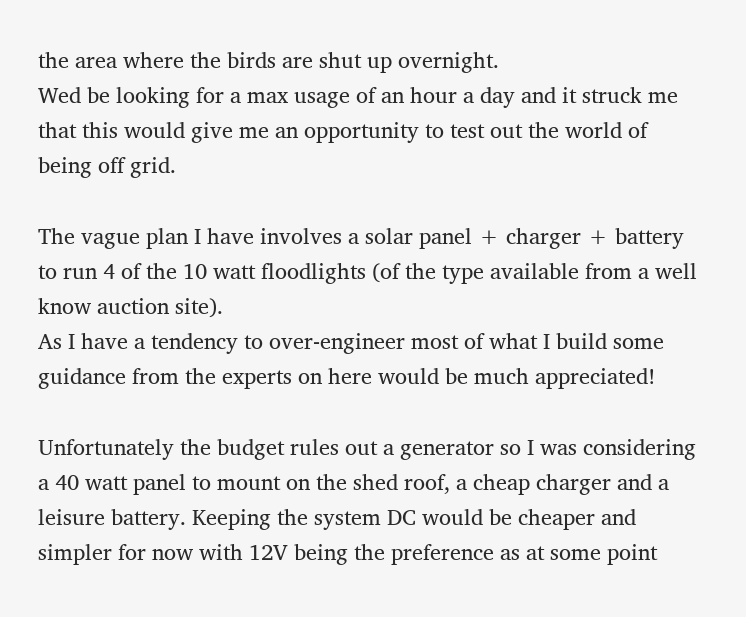the area where the birds are shut up overnight.
Wed be looking for a max usage of an hour a day and it struck me that this would give me an opportunity to test out the world of being off grid.

The vague plan I have involves a solar panel + charger + battery to run 4 of the 10 watt floodlights (of the type available from a well know auction site).
As I have a tendency to over-engineer most of what I build some guidance from the experts on here would be much appreciated!

Unfortunately the budget rules out a generator so I was considering a 40 watt panel to mount on the shed roof, a cheap charger and a leisure battery. Keeping the system DC would be cheaper and simpler for now with 12V being the preference as at some point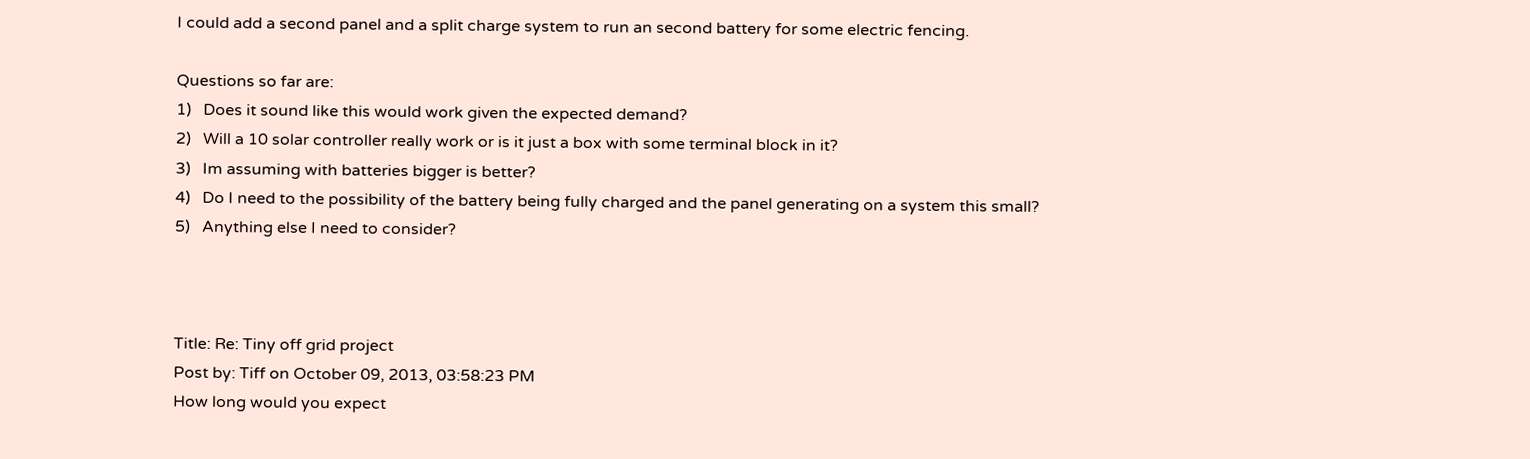I could add a second panel and a split charge system to run an second battery for some electric fencing.

Questions so far are:
1)   Does it sound like this would work given the expected demand?
2)   Will a 10 solar controller really work or is it just a box with some terminal block in it?
3)   Im assuming with batteries bigger is better?
4)   Do I need to the possibility of the battery being fully charged and the panel generating on a system this small?
5)   Anything else I need to consider?



Title: Re: Tiny off grid project
Post by: Tiff on October 09, 2013, 03:58:23 PM
How long would you expect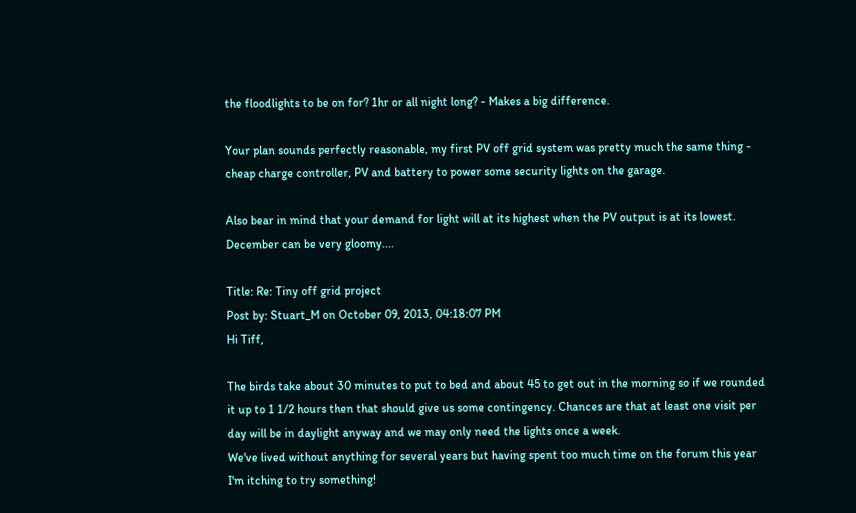the floodlights to be on for? 1hr or all night long? - Makes a big difference.

Your plan sounds perfectly reasonable, my first PV off grid system was pretty much the same thing - cheap charge controller, PV and battery to power some security lights on the garage.

Also bear in mind that your demand for light will at its highest when the PV output is at its lowest. December can be very gloomy....

Title: Re: Tiny off grid project
Post by: Stuart_M on October 09, 2013, 04:18:07 PM
Hi Tiff,

The birds take about 30 minutes to put to bed and about 45 to get out in the morning so if we rounded it up to 1 1/2 hours then that should give us some contingency. Chances are that at least one visit per day will be in daylight anyway and we may only need the lights once a week.
We've lived without anything for several years but having spent too much time on the forum this year I'm itching to try something!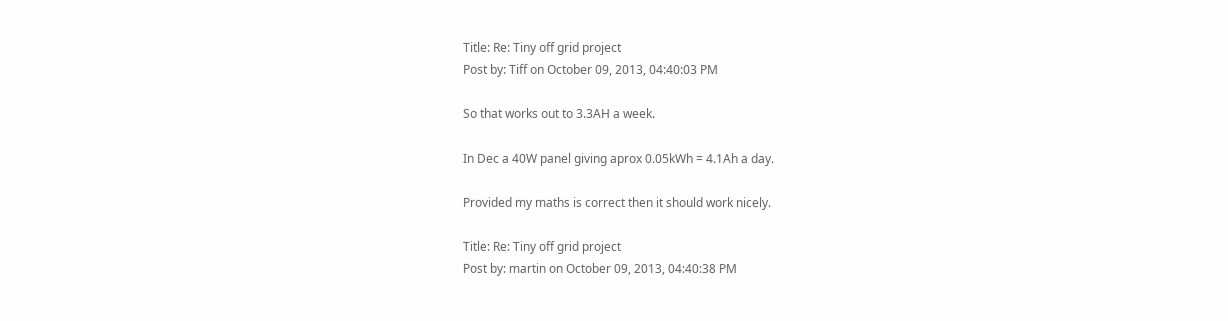Title: Re: Tiny off grid project
Post by: Tiff on October 09, 2013, 04:40:03 PM

So that works out to 3.3AH a week.

In Dec a 40W panel giving aprox 0.05kWh = 4.1Ah a day.

Provided my maths is correct then it should work nicely.

Title: Re: Tiny off grid project
Post by: martin on October 09, 2013, 04:40:38 PM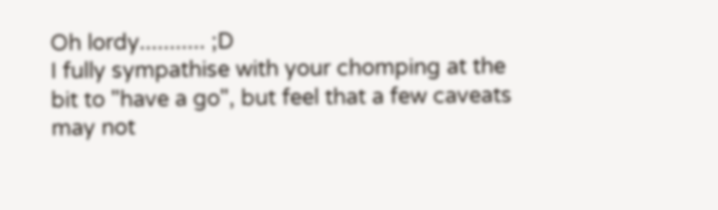Oh lordy........... ;D
I fully sympathise with your chomping at the bit to "have a go", but feel that a few caveats may not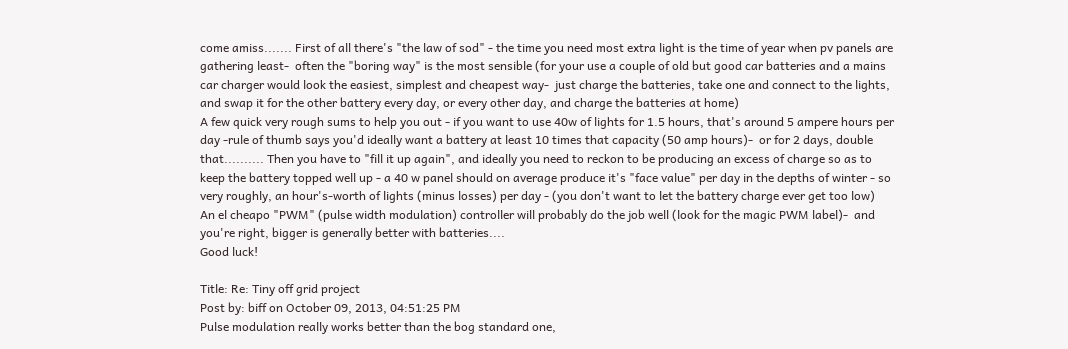come amiss....... First of all there's "the law of sod" - the time you need most extra light is the time of year when pv panels are gathering least-  often the "boring way" is the most sensible (for your use a couple of old but good car batteries and a mains car charger would look the easiest, simplest and cheapest way-  just charge the batteries, take one and connect to the lights, and swap it for the other battery every day, or every other day, and charge the batteries at home)
A few quick very rough sums to help you out - if you want to use 40w of lights for 1.5 hours, that's around 5 ampere hours per day -rule of thumb says you'd ideally want a battery at least 10 times that capacity (50 amp hours)-  or for 2 days, double that.......... Then you have to "fill it up again", and ideally you need to reckon to be producing an excess of charge so as to keep the battery topped well up - a 40 w panel should on average produce it's "face value" per day in the depths of winter - so very roughly, an hour's-worth of lights (minus losses) per day - (you don't want to let the battery charge ever get too low)
An el cheapo "PWM" (pulse width modulation) controller will probably do the job well (look for the magic PWM label)-  and you're right, bigger is generally better with batteries....
Good luck!

Title: Re: Tiny off grid project
Post by: biff on October 09, 2013, 04:51:25 PM
Pulse modulation really works better than the bog standard one,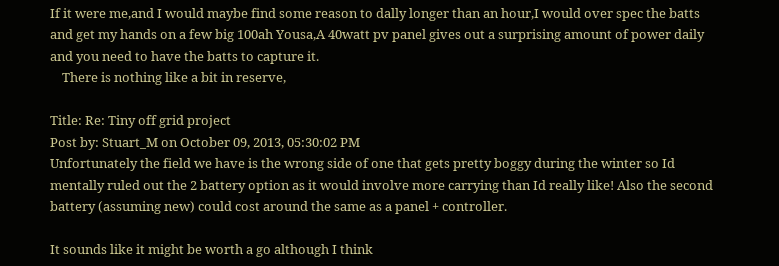If it were me,and I would maybe find some reason to dally longer than an hour,I would over spec the batts and get my hands on a few big 100ah Yousa,A 40watt pv panel gives out a surprising amount of power daily and you need to have the batts to capture it.
    There is nothing like a bit in reserve,

Title: Re: Tiny off grid project
Post by: Stuart_M on October 09, 2013, 05:30:02 PM
Unfortunately the field we have is the wrong side of one that gets pretty boggy during the winter so Id mentally ruled out the 2 battery option as it would involve more carrying than Id really like! Also the second battery (assuming new) could cost around the same as a panel + controller.

It sounds like it might be worth a go although I think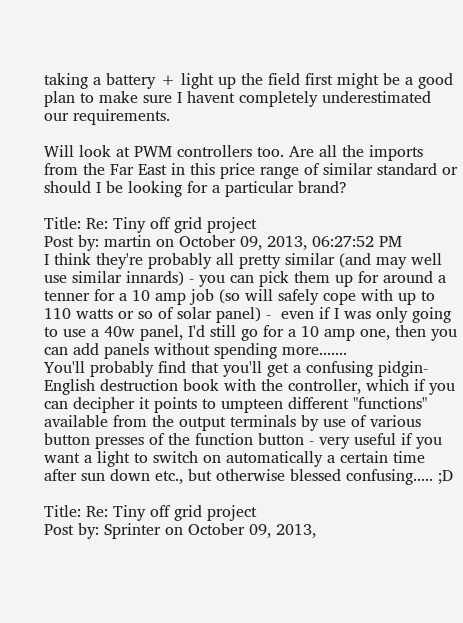taking a battery + light up the field first might be a good plan to make sure I havent completely underestimated our requirements.

Will look at PWM controllers too. Are all the imports from the Far East in this price range of similar standard or should I be looking for a particular brand?

Title: Re: Tiny off grid project
Post by: martin on October 09, 2013, 06:27:52 PM
I think they're probably all pretty similar (and may well use similar innards) - you can pick them up for around a tenner for a 10 amp job (so will safely cope with up to 110 watts or so of solar panel) -  even if I was only going to use a 40w panel, I'd still go for a 10 amp one, then you can add panels without spending more.......
You'll probably find that you'll get a confusing pidgin-English destruction book with the controller, which if you can decipher it points to umpteen different "functions" available from the output terminals by use of various button presses of the function button - very useful if you want a light to switch on automatically a certain time after sun down etc., but otherwise blessed confusing..... ;D

Title: Re: Tiny off grid project
Post by: Sprinter on October 09, 2013,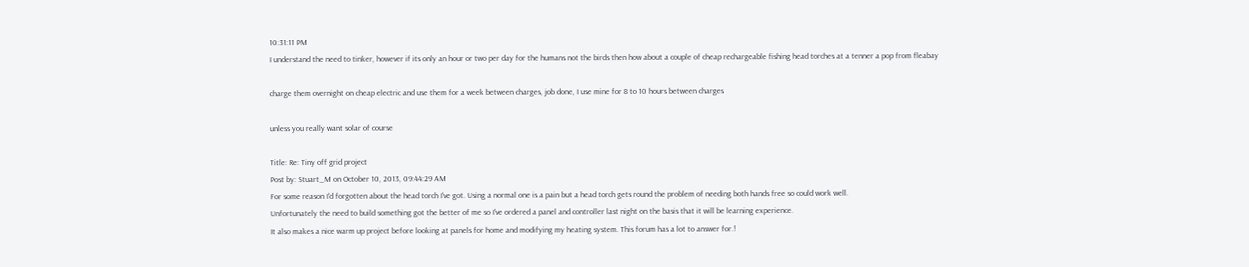10:31:11 PM
I understand the need to tinker, however if its only an hour or two per day for the humans not the birds then how about a couple of cheap rechargeable fishing head torches at a tenner a pop from fleabay

charge them overnight on cheap electric and use them for a week between charges, job done, I use mine for 8 to 10 hours between charges

unless you really want solar of course

Title: Re: Tiny off grid project
Post by: Stuart_M on October 10, 2013, 09:44:29 AM
For some reason I'd forgotten about the head torch I've got. Using a normal one is a pain but a head torch gets round the problem of needing both hands free so could work well.
Unfortunately the need to build something got the better of me so I've ordered a panel and controller last night on the basis that it will be learning experience.
It also makes a nice warm up project before looking at panels for home and modifying my heating system. This forum has a lot to answer for.!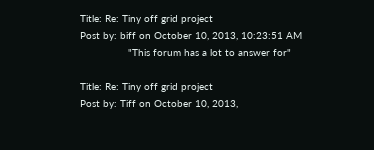Title: Re: Tiny off grid project
Post by: biff on October 10, 2013, 10:23:51 AM
                "This forum has a lot to answer for"

Title: Re: Tiny off grid project
Post by: Tiff on October 10, 2013,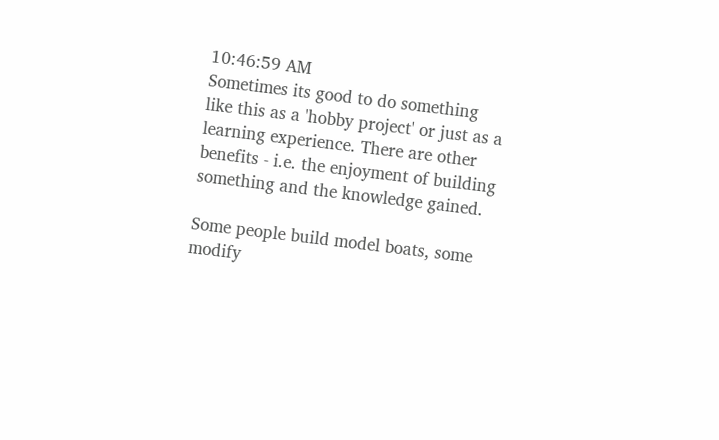10:46:59 AM
Sometimes its good to do something like this as a 'hobby project' or just as a learning experience. There are other benefits - i.e. the enjoyment of building something and the knowledge gained.

Some people build model boats, some modify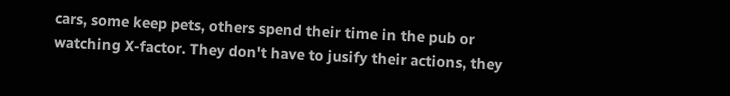cars, some keep pets, others spend their time in the pub or watching X-factor. They don't have to jusify their actions, they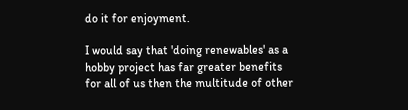do it for enjoyment.

I would say that 'doing renewables' as a hobby project has far greater benefits for all of us then the multitude of other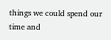things we could spend our time and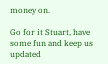money on.

Go for it Stuart, have some fun and keep us updated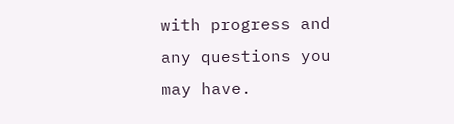with progress and any questions you may have.